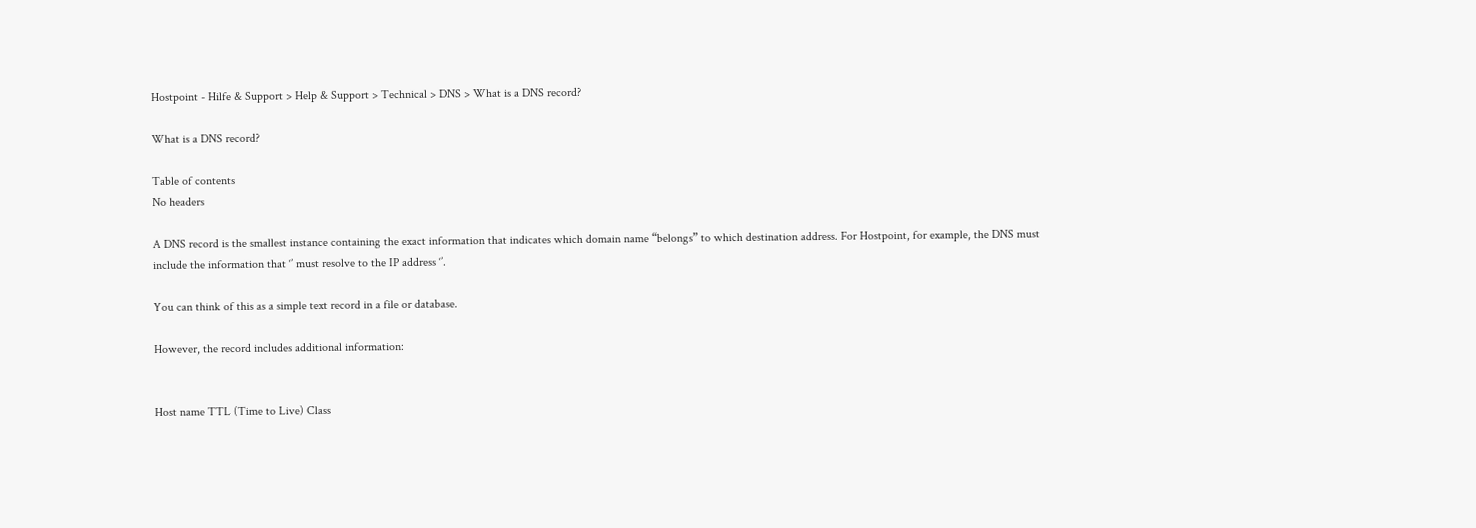Hostpoint - Hilfe & Support > Help & Support > Technical > DNS > What is a DNS record?

What is a DNS record?

Table of contents
No headers

A DNS record is the smallest instance containing the exact information that indicates which domain name “belongs” to which destination address. For Hostpoint, for example, the DNS must include the information that ‘’ must resolve to the IP address ‘’.

You can think of this as a simple text record in a file or database.

However, the record includes additional information:


Host name TTL (Time to Live) Class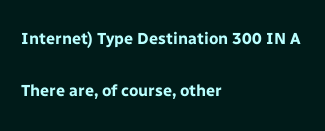Internet) Type Destination 300 IN A

There are, of course, other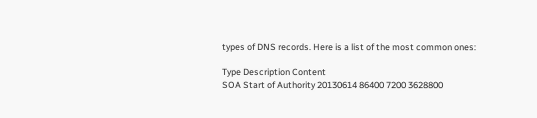types of DNS records. Here is a list of the most common ones:

Type Description Content
SOA Start of Authority 20130614 86400 7200 3628800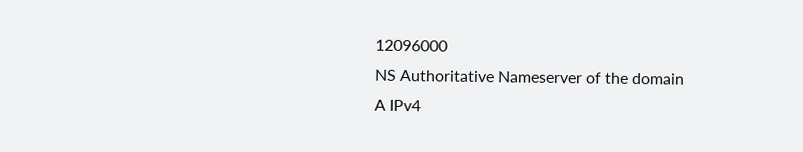12096000
NS Authoritative Nameserver of the domain
A IPv4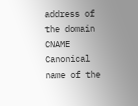address of the domain
CNAME Canonical name of the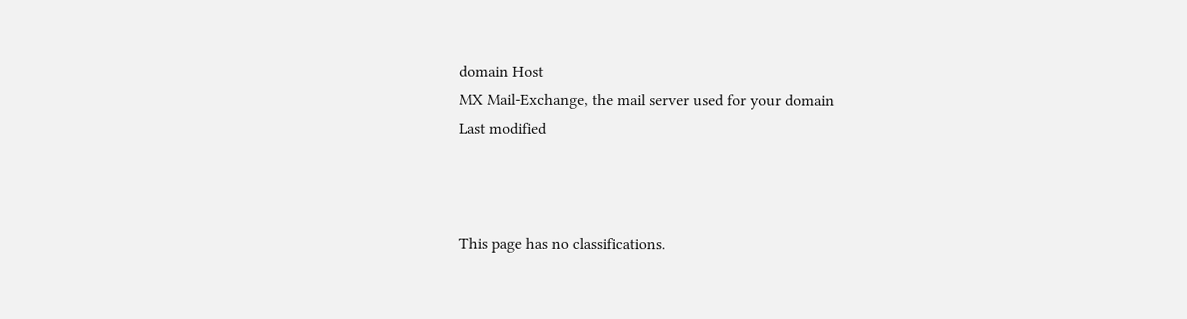domain Host
MX Mail-Exchange, the mail server used for your domain
Last modified



This page has no classifications.